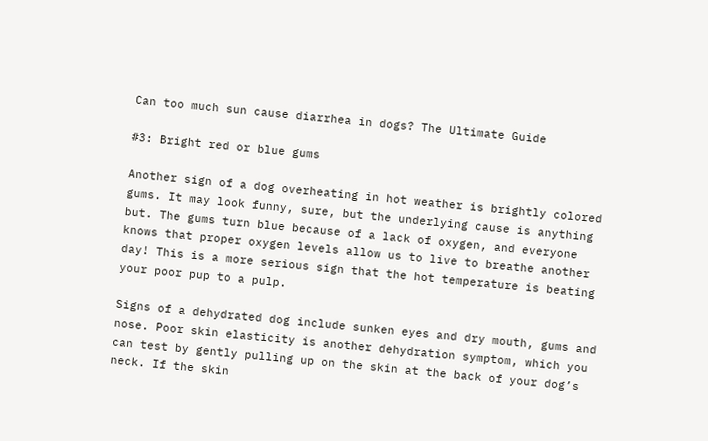Can too much sun cause diarrhea in dogs? The Ultimate Guide

#3: Bright red or blue gums

Another sign of a dog overheating in hot weather is brightly colored gums. It may look funny, sure, but the underlying cause is anything but. The gums turn blue because of a lack of oxygen, and everyone knows that proper oxygen levels allow us to live to breathe another day! This is a more serious sign that the hot temperature is beating your poor pup to a pulp.

Signs of a dehydrated dog include sunken eyes and dry mouth, gums and nose. Poor skin elasticity is another dehydration symptom, which you can test by gently pulling up on the skin at the back of your dog’s neck. If the skin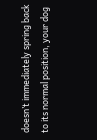doesn’t immediately spring back to its normal position, your dog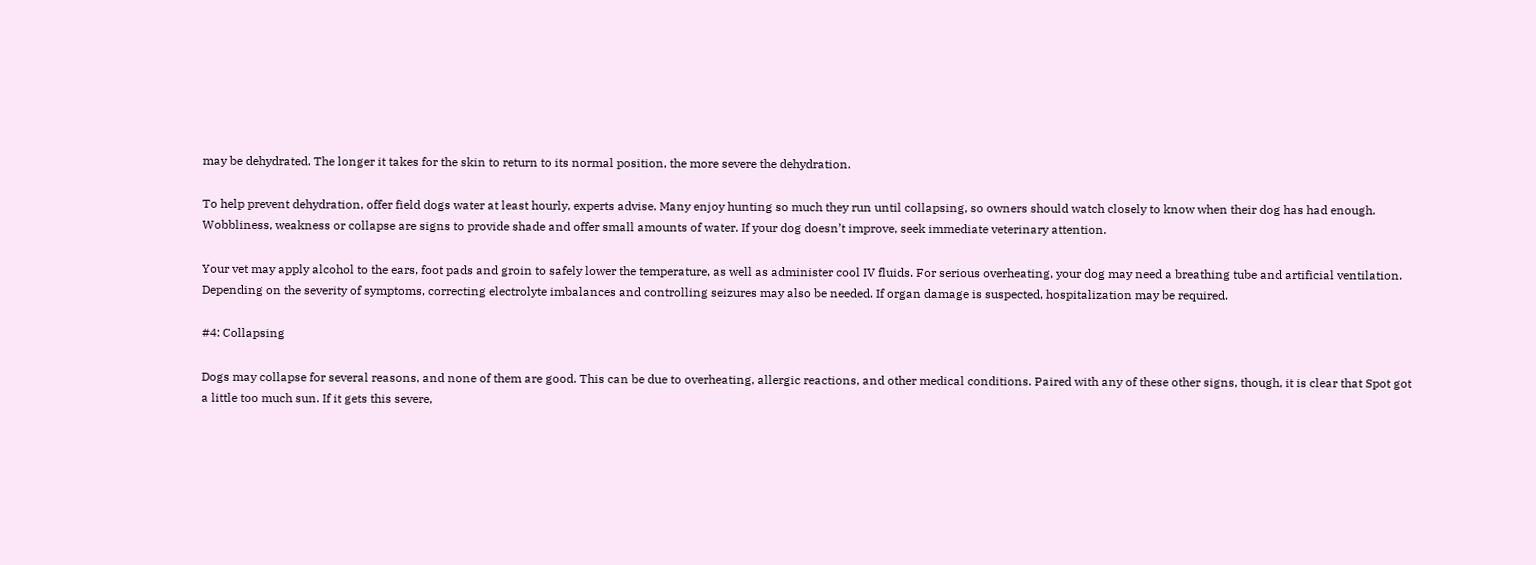may be dehydrated. The longer it takes for the skin to return to its normal position, the more severe the dehydration.

To help prevent dehydration, offer field dogs water at least hourly, experts advise. Many enjoy hunting so much they run until collapsing, so owners should watch closely to know when their dog has had enough. Wobbliness, weakness or collapse are signs to provide shade and offer small amounts of water. If your dog doesn’t improve, seek immediate veterinary attention.

Your vet may apply alcohol to the ears, foot pads and groin to safely lower the temperature, as well as administer cool IV fluids. For serious overheating, your dog may need a breathing tube and artificial ventilation. Depending on the severity of symptoms, correcting electrolyte imbalances and controlling seizures may also be needed. If organ damage is suspected, hospitalization may be required.

#4: Collapsing

Dogs may collapse for several reasons, and none of them are good. This can be due to overheating, allergic reactions, and other medical conditions. Paired with any of these other signs, though, it is clear that Spot got a little too much sun. If it gets this severe,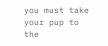you must take your pup to the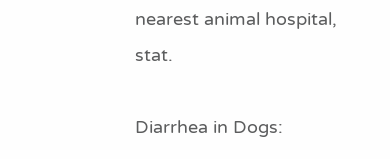nearest animal hospital, stat.

Diarrhea in Dogs: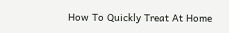How To Quickly Treat At Home